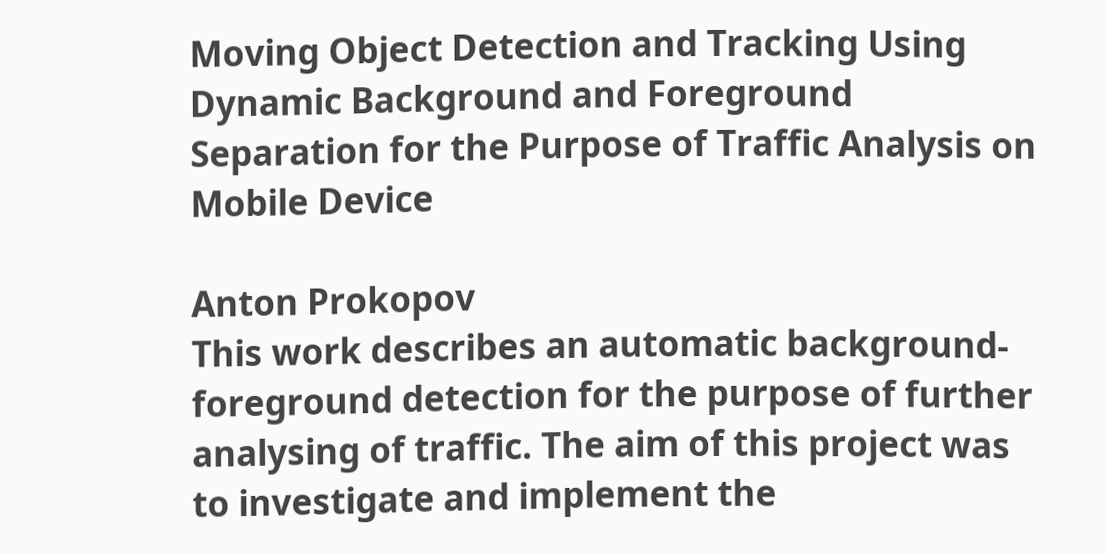Moving Object Detection and Tracking Using Dynamic Background and Foreground Separation for the Purpose of Traffic Analysis on Mobile Device

Anton Prokopov
This work describes an automatic background-foreground detection for the purpose of further analysing of traffic. The aim of this project was to investigate and implement the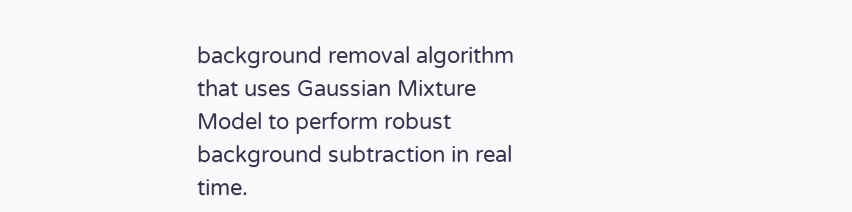background removal algorithm that uses Gaussian Mixture Model to perform robust background subtraction in real time.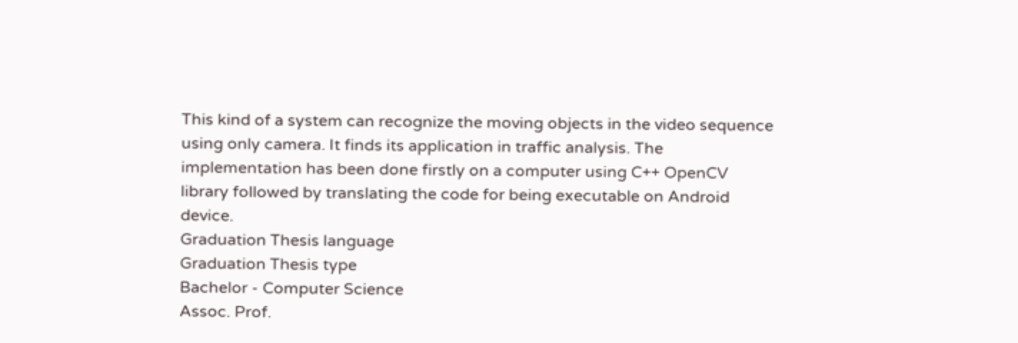This kind of a system can recognize the moving objects in the video sequence using only camera. It finds its application in traffic analysis. The implementation has been done firstly on a computer using C++ OpenCV library followed by translating the code for being executable on Android device.
Graduation Thesis language
Graduation Thesis type
Bachelor - Computer Science
Assoc. Prof.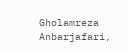Gholamreza Anbarjafari,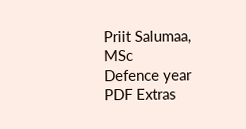Priit Salumaa, MSc
Defence year
PDF Extras